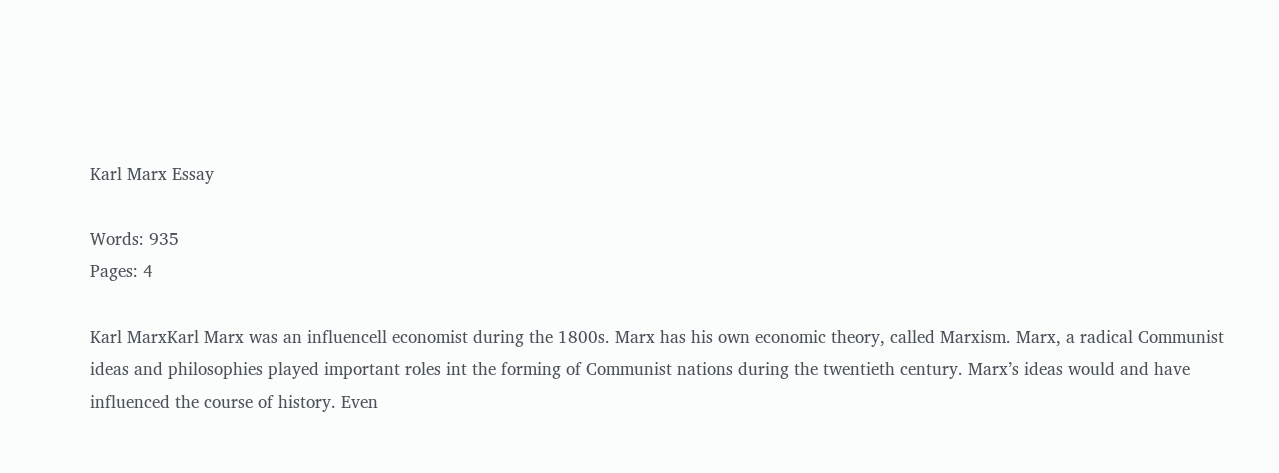Karl Marx Essay

Words: 935
Pages: 4

Karl MarxKarl Marx was an influencell economist during the 1800s. Marx has his own economic theory, called Marxism. Marx, a radical Communist ideas and philosophies played important roles int the forming of Communist nations during the twentieth century. Marx’s ideas would and have influenced the course of history. Even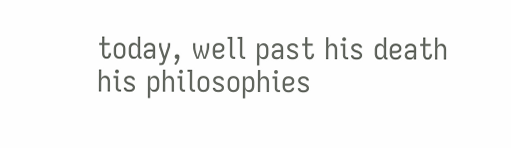today, well past his death his philosophies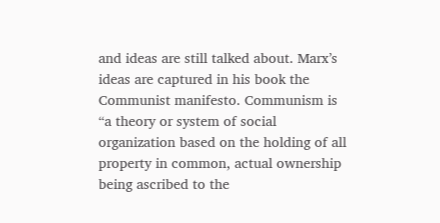and ideas are still talked about. Marx’s ideas are captured in his book the Communist manifesto. Communism is “a theory or system of social organization based on the holding of all property in common, actual ownership being ascribed to the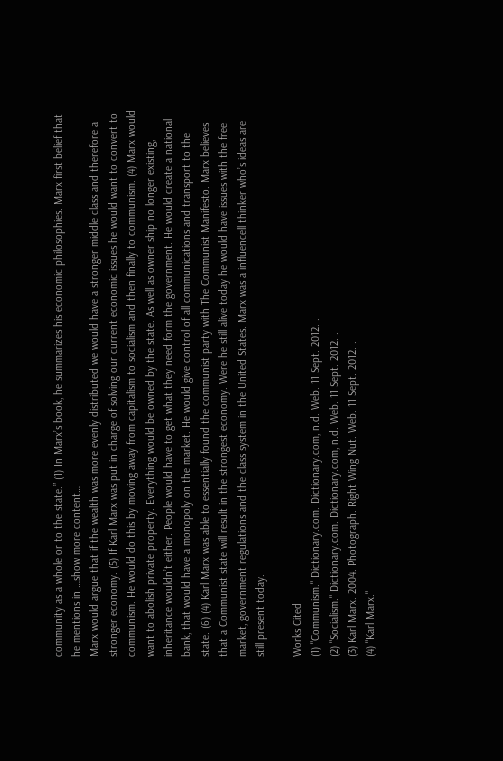community as a whole or to the state.” (1) In Marx’s book, he summarizes his economic philosophies. Marx first belief that he mentions in …show more content…
Marx would argue that if the wealth was more evenly distributed we would have a stronger middle class and therefore a stronger economy. (5) If Karl Marx was put in charge of solving our current economic issues he would want to convert to communism. He would do this by moving away from capitalism to socialism and then finally to communism. (4) Marx would want to abolish private property. Everything would be owned by the state. As well as owner ship no longer existing, inheritance wouldn’t either. People would have to get what they need form the government. He would create a national bank, that would have a monopoly on the market. He would give control of all communications and transport to the state. (6) (4) Karl Marx was able to essentially found the communist party with The Communist Manifesto. Marx believes that a Communist state will result in the strongest economy. Were he still alive today he would have issues with the free market, government regulations and the class system in the United States. Marx was a influencell thinker who’s ideas are still present today.

Works Cited
(1) "Communism." Dictionary.com. Dictionary.com, n.d. Web. 11 Sept. 2012. .
(2) "Socialism." Dictionary.com. Dictionary.com, n.d. Web. 11 Sept. 2012. .
(3) Karl Marx. 2004. Photograph. Right Wing Nut. Web. 11 Sept. 2012. .
(4) "Karl Marx."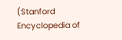(Stanford Encyclopedia of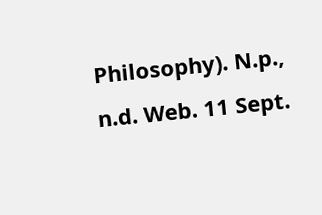Philosophy). N.p., n.d. Web. 11 Sept.